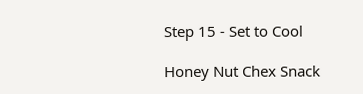Step 15 - Set to Cool

Honey Nut Chex Snack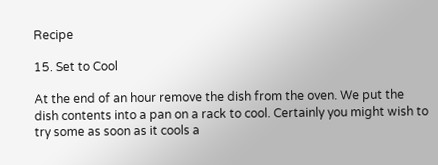Recipe

15. Set to Cool

At the end of an hour remove the dish from the oven. We put the dish contents into a pan on a rack to cool. Certainly you might wish to try some as soon as it cools a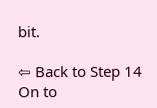bit.

⇦ Back to Step 14    On to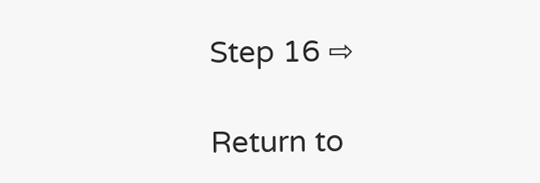Step 16 ⇨

Return to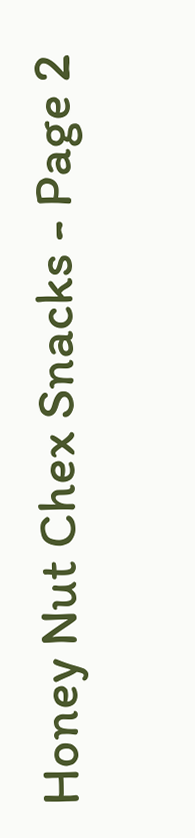Honey Nut Chex Snacks - Page 2